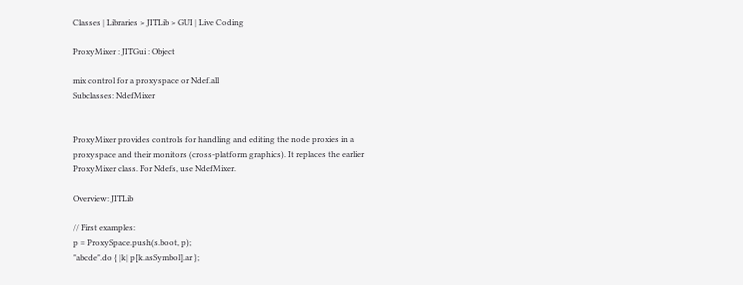Classes | Libraries > JITLib > GUI | Live Coding

ProxyMixer : JITGui : Object

mix control for a proxyspace or Ndef.all
Subclasses: NdefMixer


ProxyMixer provides controls for handling and editing the node proxies in a proxyspace and their monitors (cross-platform graphics). It replaces the earlier ProxyMixer class. For Ndefs, use NdefMixer.

Overview: JITLib

// First examples:
p = ProxySpace.push(s.boot, p);
"abcde".do { |k| p[k.asSymbol].ar };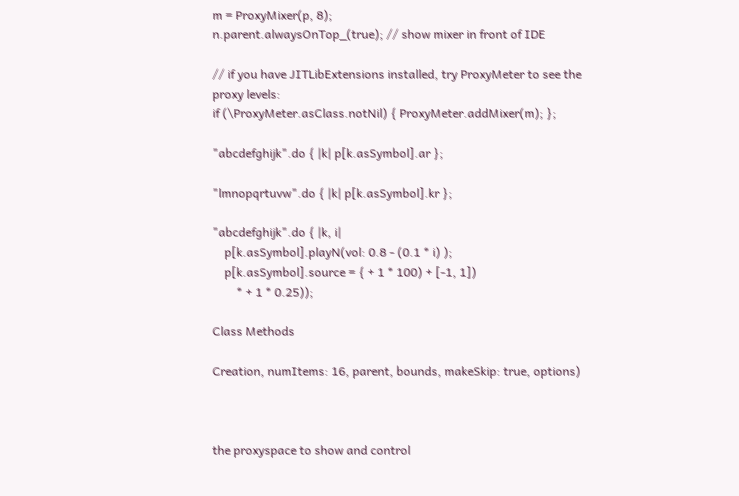m = ProxyMixer(p, 8);
n.parent.alwaysOnTop_(true); // show mixer in front of IDE

// if you have JITLibExtensions installed, try ProxyMeter to see the proxy levels:
if (\ProxyMeter.asClass.notNil) { ProxyMeter.addMixer(m); };

"abcdefghijk".do { |k| p[k.asSymbol].ar };

"lmnopqrtuvw".do { |k| p[k.asSymbol].kr };

"abcdefghijk".do { |k, i|
    p[k.asSymbol].playN(vol: 0.8 - (0.1 * i) );
    p[k.asSymbol].source = { + 1 * 100) + [-1, 1])
        * + 1 * 0.25));

Class Methods

Creation, numItems: 16, parent, bounds, makeSkip: true, options)



the proxyspace to show and control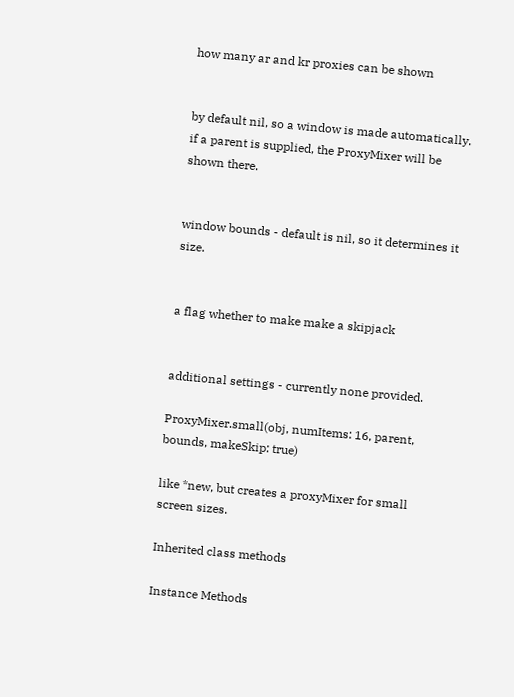how many ar and kr proxies can be shown


by default nil, so a window is made automatically. if a parent is supplied, the ProxyMixer will be shown there.


window bounds - default is nil, so it determines it size.


a flag whether to make make a skipjack


additional settings - currently none provided.

ProxyMixer.small(obj, numItems: 16, parent, bounds, makeSkip: true)

like *new, but creates a proxyMixer for small screen sizes.

Inherited class methods

Instance Methods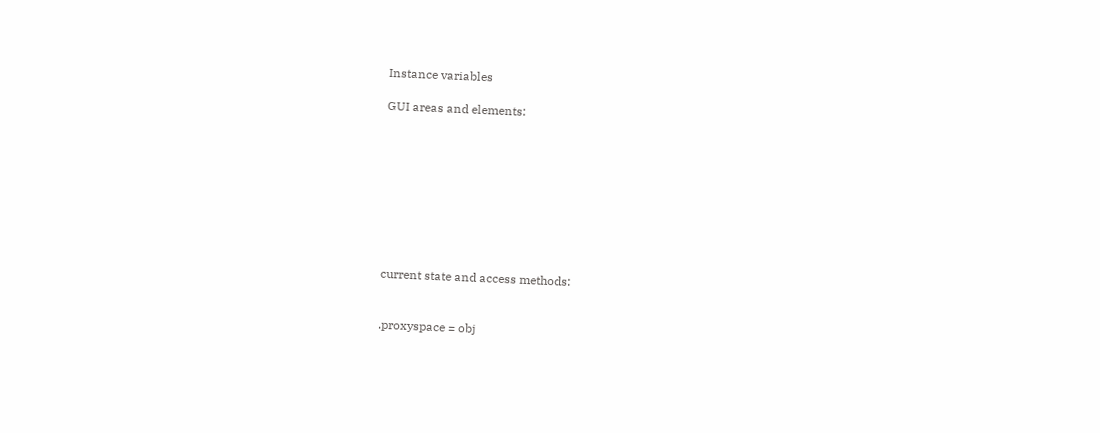Instance variables

GUI areas and elements:









current state and access methods:


.proxyspace = obj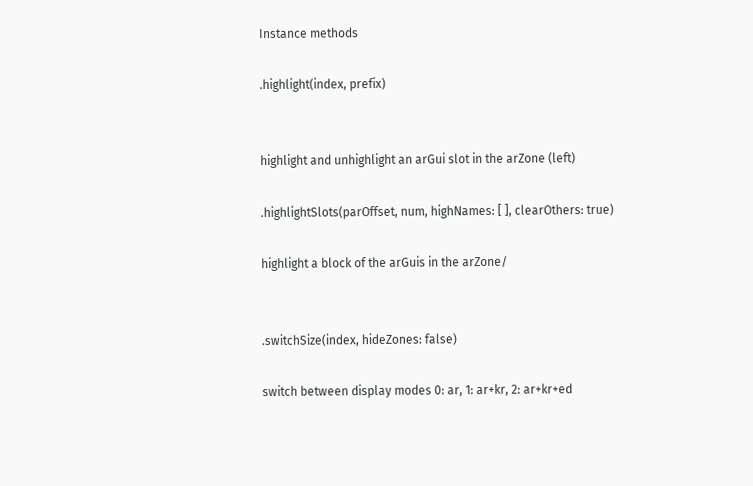Instance methods

.highlight(index, prefix)


highlight and unhighlight an arGui slot in the arZone (left)

.highlightSlots(parOffset, num, highNames: [ ], clearOthers: true)

highlight a block of the arGuis in the arZone/


.switchSize(index, hideZones: false)

switch between display modes 0: ar, 1: ar+kr, 2: ar+kr+ed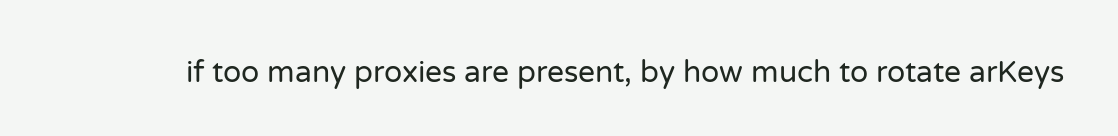if too many proxies are present, by how much to rotate arKeys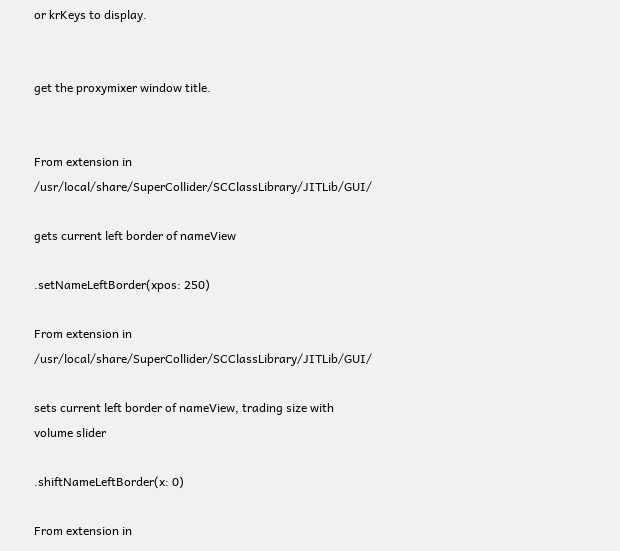or krKeys to display.


get the proxymixer window title.


From extension in /usr/local/share/SuperCollider/SCClassLibrary/JITLib/GUI/

gets current left border of nameView

.setNameLeftBorder(xpos: 250)

From extension in /usr/local/share/SuperCollider/SCClassLibrary/JITLib/GUI/

sets current left border of nameView, trading size with volume slider

.shiftNameLeftBorder(x: 0)

From extension in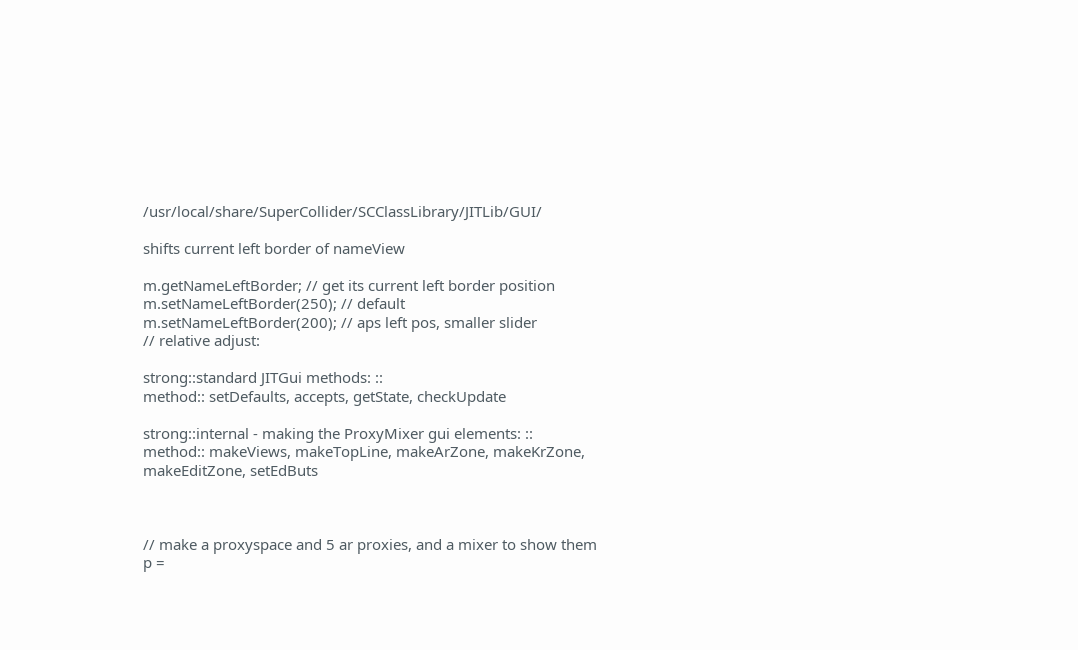/usr/local/share/SuperCollider/SCClassLibrary/JITLib/GUI/

shifts current left border of nameView

m.getNameLeftBorder; // get its current left border position
m.setNameLeftBorder(250); // default
m.setNameLeftBorder(200); // aps left pos, smaller slider
// relative adjust:

strong::standard JITGui methods: ::
method:: setDefaults, accepts, getState, checkUpdate

strong::internal - making the ProxyMixer gui elements: ::
method:: makeViews, makeTopLine, makeArZone, makeKrZone, makeEditZone, setEdButs



// make a proxyspace and 5 ar proxies, and a mixer to show them
p =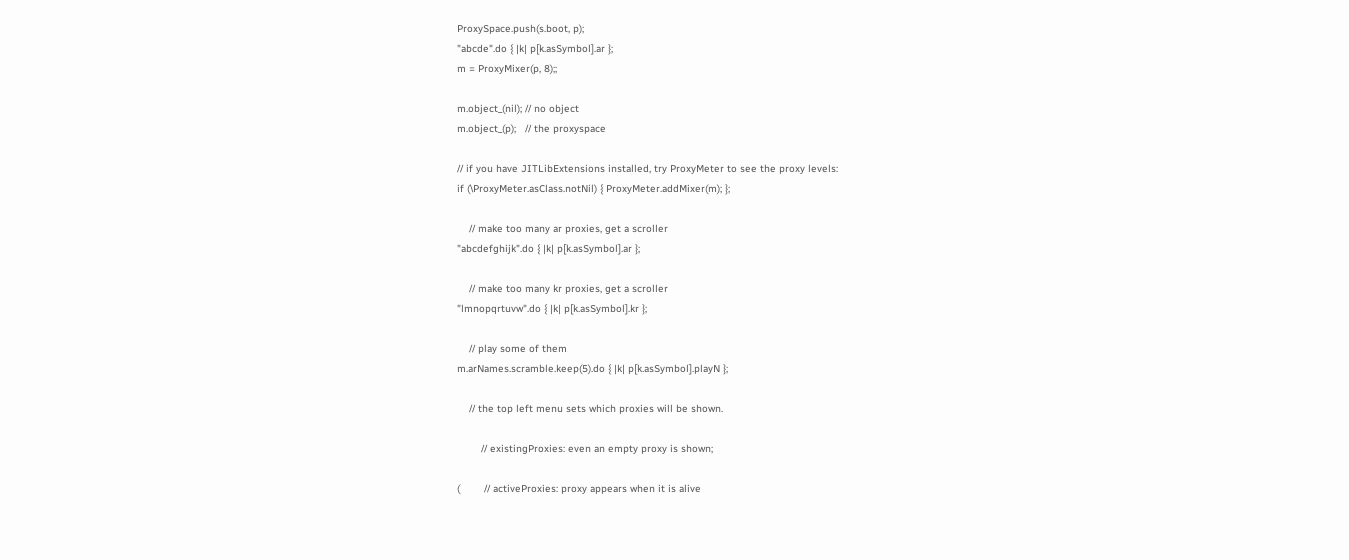ProxySpace.push(s.boot, p);
"abcde".do { |k| p[k.asSymbol].ar };
m = ProxyMixer(p, 8);;

m.object_(nil); // no object
m.object_(p);   // the proxyspace

// if you have JITLibExtensions installed, try ProxyMeter to see the proxy levels:
if (\ProxyMeter.asClass.notNil) { ProxyMeter.addMixer(m); };

    // make too many ar proxies, get a scroller
"abcdefghijk".do { |k| p[k.asSymbol].ar };

    // make too many kr proxies, get a scroller
"lmnopqrtuvw".do { |k| p[k.asSymbol].kr };

    // play some of them
m.arNames.scramble.keep(5).do { |k| p[k.asSymbol].playN };

    // the top left menu sets which proxies will be shown.

        // existingProxies: even an empty proxy is shown;

(        // activeProxies: proxy appears when it is alive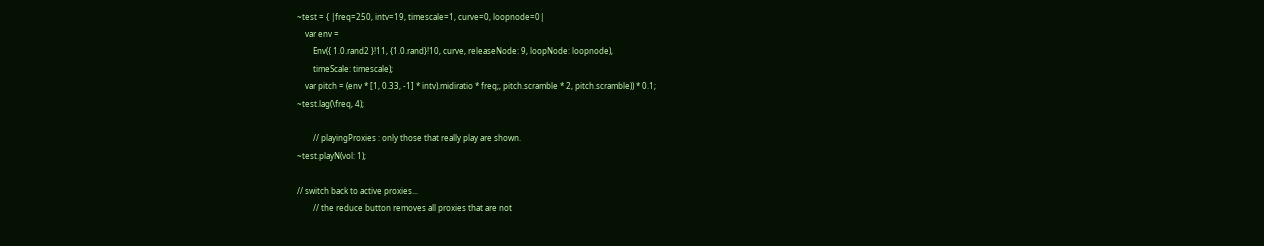~test = { |freq=250, intv=19, timescale=1, curve=0, loopnode=0|
    var env =
        Env({ 1.0.rand2 }!11, {1.0.rand}!10, curve, releaseNode: 9, loopNode: loopnode),
        timeScale: timescale);
    var pitch = (env * [1, 0.33, -1] * intv).midiratio * freq;, pitch.scramble * 2, pitch.scramble)) * 0.1;
~test.lag(\freq, 4);

        // playingProxies : only those that really play are shown.
~test.playN(vol: 1);

// switch back to active proxies...
        // the reduce button removes all proxies that are not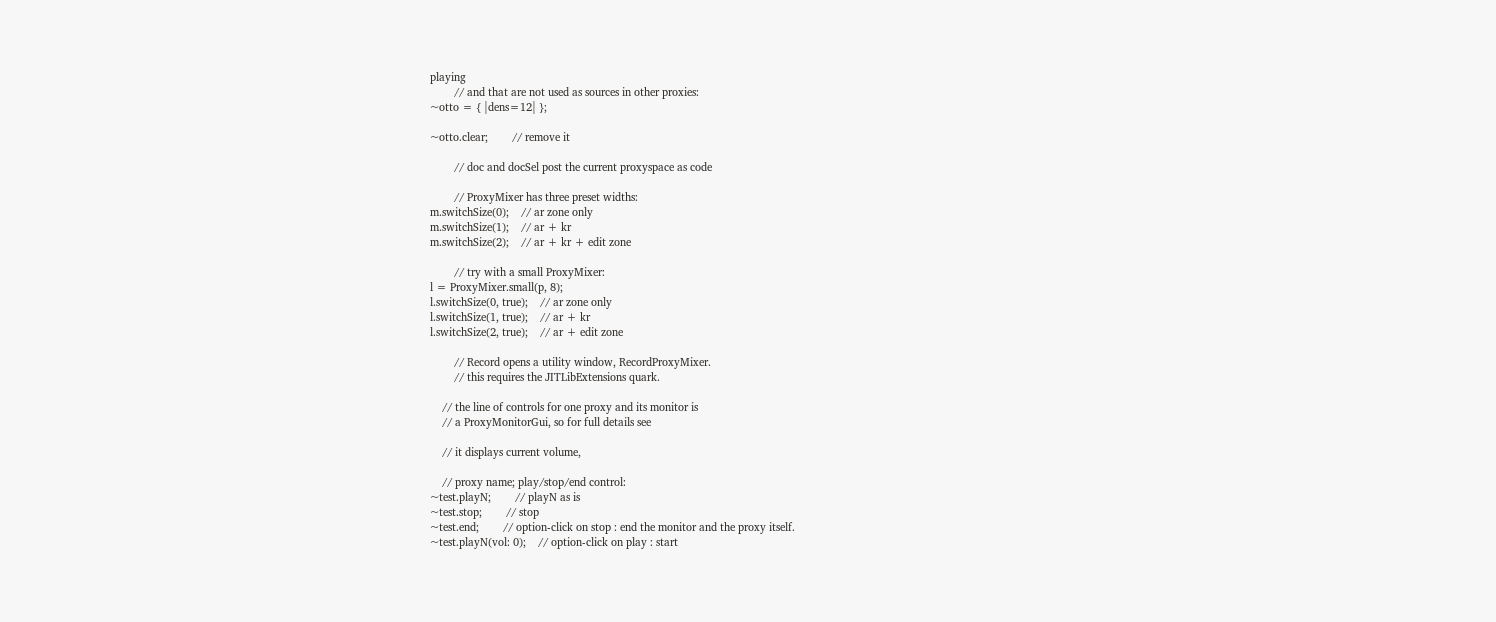playing
        // and that are not used as sources in other proxies:
~otto = { |dens=12| };

~otto.clear;        // remove it

        // doc and docSel post the current proxyspace as code

        // ProxyMixer has three preset widths:
m.switchSize(0);    // ar zone only
m.switchSize(1);    // ar + kr
m.switchSize(2);    // ar + kr + edit zone

        // try with a small ProxyMixer:
l = ProxyMixer.small(p, 8);
l.switchSize(0, true);    // ar zone only
l.switchSize(1, true);    // ar + kr
l.switchSize(2, true);    // ar + edit zone

        // Record opens a utility window, RecordProxyMixer.
        // this requires the JITLibExtensions quark.

    // the line of controls for one proxy and its monitor is
    // a ProxyMonitorGui, so for full details see

    // it displays current volume,

    // proxy name; play/stop/end control:
~test.playN;        // playN as is
~test.stop;        // stop
~test.end;        // option-click on stop : end the monitor and the proxy itself.
~test.playN(vol: 0);    // option-click on play : start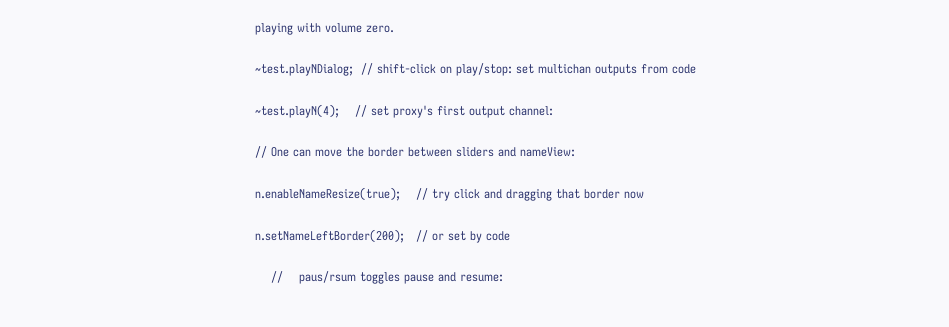playing with volume zero.

~test.playNDialog;  // shift-click on play/stop: set multichan outputs from code

~test.playN(4);    // set proxy's first output channel:

// One can move the border between sliders and nameView:

n.enableNameResize(true);    // try click and dragging that border now

n.setNameLeftBorder(200);   // or set by code

    //    paus/rsum toggles pause and resume: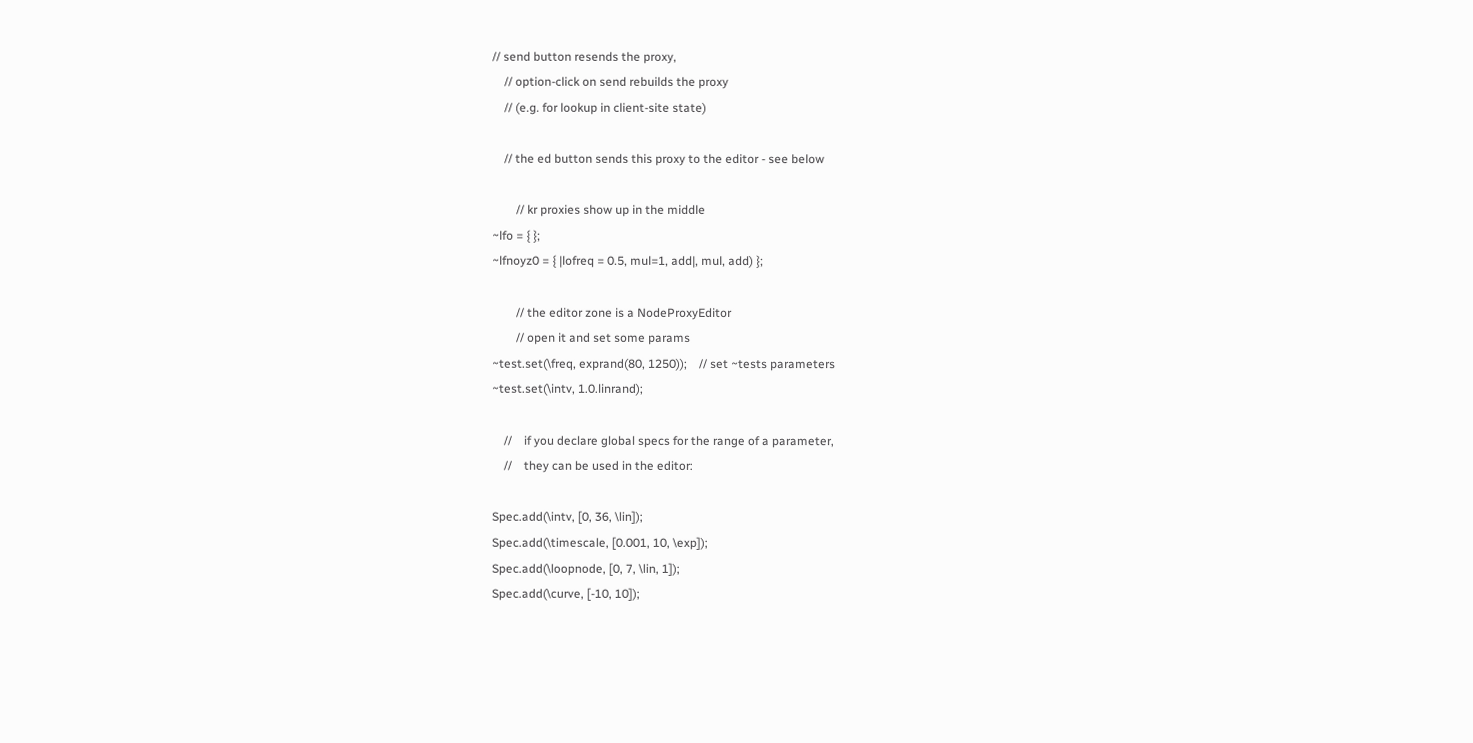// send button resends the proxy,
    // option-click on send rebuilds the proxy
    // (e.g. for lookup in client-site state)

    // the ed button sends this proxy to the editor - see below

        // kr proxies show up in the middle
~lfo = { };
~lfnoyz0 = { |lofreq = 0.5, mul=1, add|, mul, add) };

        // the editor zone is a NodeProxyEditor
        // open it and set some params
~test.set(\freq, exprand(80, 1250));    // set ~tests parameters
~test.set(\intv, 1.0.linrand);

    //    if you declare global specs for the range of a parameter,
    //    they can be used in the editor:

Spec.add(\intv, [0, 36, \lin]);
Spec.add(\timescale, [0.001, 10, \exp]);
Spec.add(\loopnode, [0, 7, \lin, 1]);
Spec.add(\curve, [-10, 10]);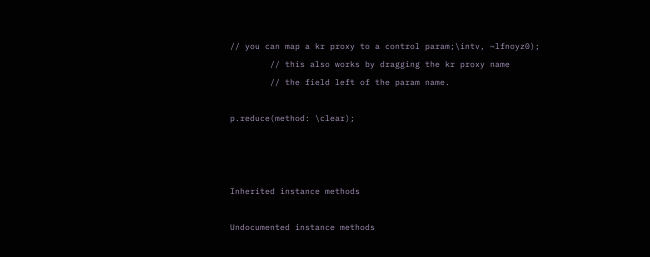// you can map a kr proxy to a control param;\intv, ~lfnoyz0);
        // this also works by dragging the kr proxy name
        // the field left of the param name.

p.reduce(method: \clear);



Inherited instance methods

Undocumented instance methods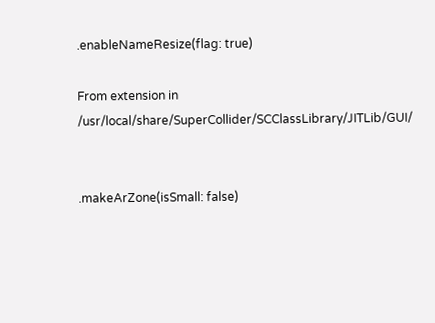.enableNameResize(flag: true)

From extension in /usr/local/share/SuperCollider/SCClassLibrary/JITLib/GUI/


.makeArZone(isSmall: false)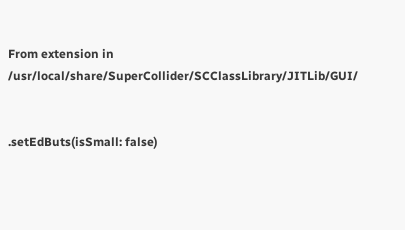From extension in /usr/local/share/SuperCollider/SCClassLibrary/JITLib/GUI/


.setEdButs(isSmall: false)